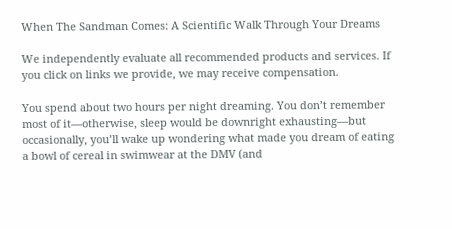When The Sandman Comes: A Scientific Walk Through Your Dreams

We independently evaluate all recommended products and services. If you click on links we provide, we may receive compensation.

You spend about two hours per night dreaming. You don’t remember most of it—otherwise, sleep would be downright exhausting—but occasionally, you’ll wake up wondering what made you dream of eating a bowl of cereal in swimwear at the DMV (and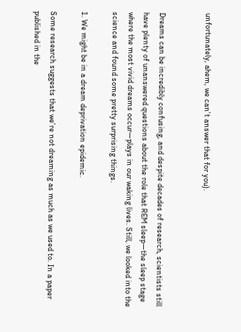unfortunately, ahem, we can’t answer that for you).


Dreams can be incredibly confusing, and despite decades of research, scientists still have plenty of unanswered questions about the role that REM sleep—the sleep stage where the most vivid dreams occur—plays in our waking lives. Still, we looked into the science and found some pretty surprising things.

1. We might be in a dream deprivation epidemic.

Some research suggests that we’re not dreaming as much as we used to. In a paper published in the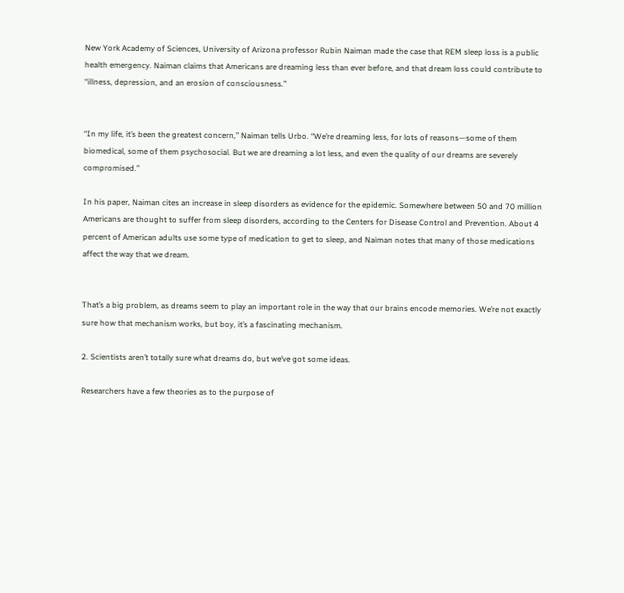New York Academy of Sciences, University of Arizona professor Rubin Naiman made the case that REM sleep loss is a public health emergency. Naiman claims that Americans are dreaming less than ever before, and that dream loss could contribute to “illness, depression, and an erosion of consciousness.”


“In my life, it’s been the greatest concern,” Naiman tells Urbo. “We’re dreaming less, for lots of reasons—some of them biomedical, some of them psychosocial. But we are dreaming a lot less, and even the quality of our dreams are severely compromised.”

In his paper, Naiman cites an increase in sleep disorders as evidence for the epidemic. Somewhere between 50 and 70 million Americans are thought to suffer from sleep disorders, according to the Centers for Disease Control and Prevention. About 4 percent of American adults use some type of medication to get to sleep, and Naiman notes that many of those medications affect the way that we dream.


That’s a big problem, as dreams seem to play an important role in the way that our brains encode memories. We’re not exactly sure how that mechanism works, but boy, it’s a fascinating mechanism.

2. Scientists aren’t totally sure what dreams do, but we’ve got some ideas.

Researchers have a few theories as to the purpose of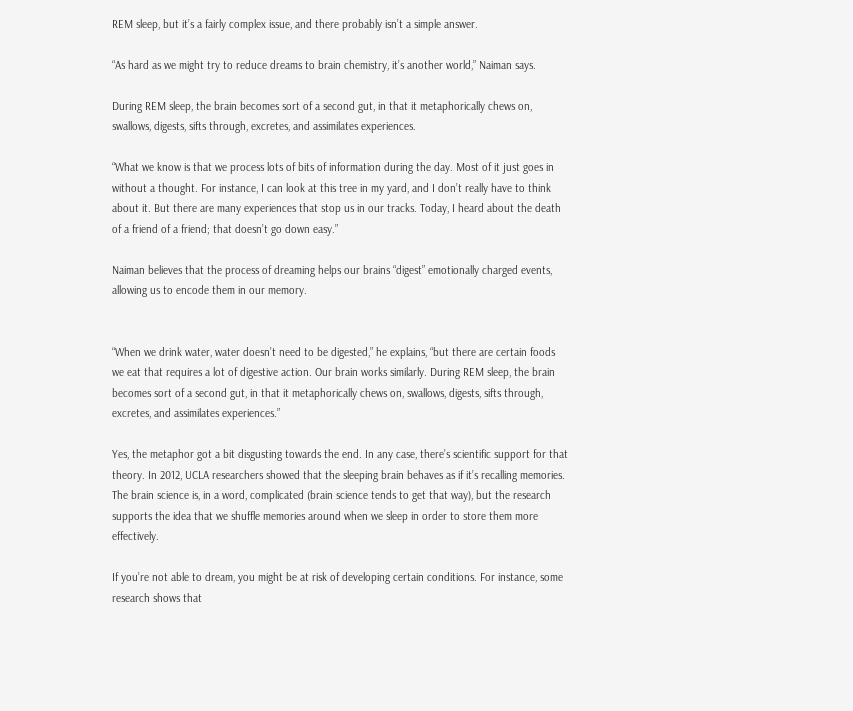REM sleep, but it’s a fairly complex issue, and there probably isn’t a simple answer.

“As hard as we might try to reduce dreams to brain chemistry, it’s another world,” Naiman says.

During REM sleep, the brain becomes sort of a second gut, in that it metaphorically chews on, swallows, digests, sifts through, excretes, and assimilates experiences.

“What we know is that we process lots of bits of information during the day. Most of it just goes in without a thought. For instance, I can look at this tree in my yard, and I don’t really have to think about it. But there are many experiences that stop us in our tracks. Today, I heard about the death of a friend of a friend; that doesn’t go down easy.”

Naiman believes that the process of dreaming helps our brains “digest” emotionally charged events, allowing us to encode them in our memory.


“When we drink water, water doesn’t need to be digested,” he explains, “but there are certain foods we eat that requires a lot of digestive action. Our brain works similarly. During REM sleep, the brain becomes sort of a second gut, in that it metaphorically chews on, swallows, digests, sifts through, excretes, and assimilates experiences.”

Yes, the metaphor got a bit disgusting towards the end. In any case, there’s scientific support for that theory. In 2012, UCLA researchers showed that the sleeping brain behaves as if it’s recalling memories. The brain science is, in a word, complicated (brain science tends to get that way), but the research supports the idea that we shuffle memories around when we sleep in order to store them more effectively.

If you’re not able to dream, you might be at risk of developing certain conditions. For instance, some research shows that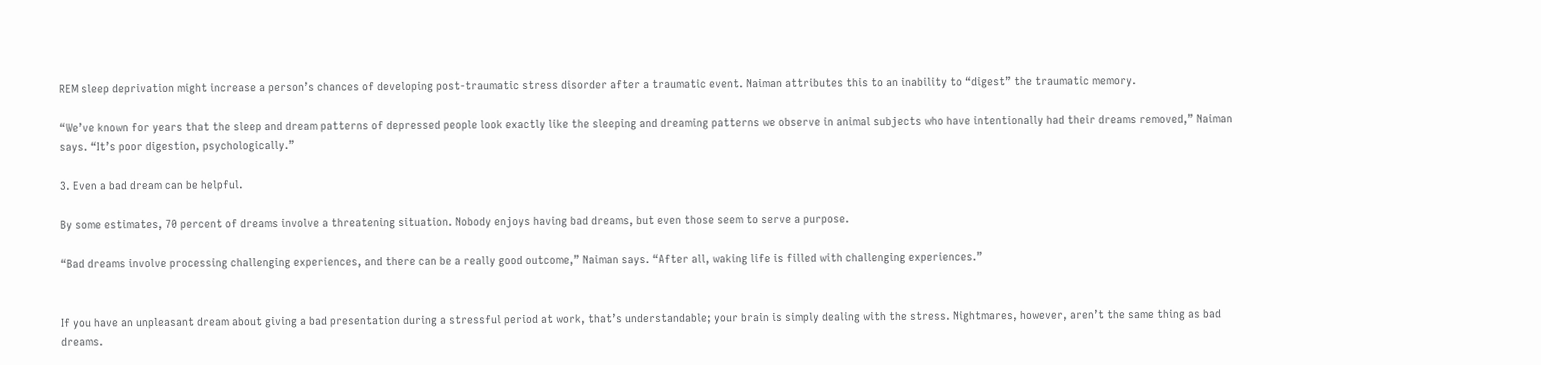REM sleep deprivation might increase a person’s chances of developing post-traumatic stress disorder after a traumatic event. Naiman attributes this to an inability to “digest” the traumatic memory.

“We’ve known for years that the sleep and dream patterns of depressed people look exactly like the sleeping and dreaming patterns we observe in animal subjects who have intentionally had their dreams removed,” Naiman says. “It’s poor digestion, psychologically.”

3. Even a bad dream can be helpful.

By some estimates, 70 percent of dreams involve a threatening situation. Nobody enjoys having bad dreams, but even those seem to serve a purpose.

“Bad dreams involve processing challenging experiences, and there can be a really good outcome,” Naiman says. “After all, waking life is filled with challenging experiences.”


If you have an unpleasant dream about giving a bad presentation during a stressful period at work, that’s understandable; your brain is simply dealing with the stress. Nightmares, however, aren’t the same thing as bad dreams.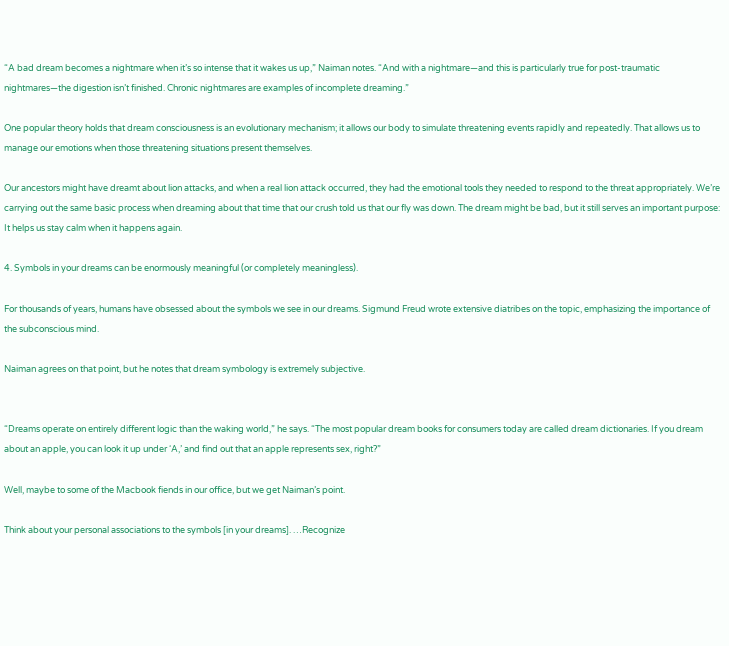“A bad dream becomes a nightmare when it’s so intense that it wakes us up,” Naiman notes. “And with a nightmare—and this is particularly true for post-traumatic nightmares—the digestion isn’t finished. Chronic nightmares are examples of incomplete dreaming.”

One popular theory holds that dream consciousness is an evolutionary mechanism; it allows our body to simulate threatening events rapidly and repeatedly. That allows us to manage our emotions when those threatening situations present themselves.

Our ancestors might have dreamt about lion attacks, and when a real lion attack occurred, they had the emotional tools they needed to respond to the threat appropriately. We’re carrying out the same basic process when dreaming about that time that our crush told us that our fly was down. The dream might be bad, but it still serves an important purpose: It helps us stay calm when it happens again.

4. Symbols in your dreams can be enormously meaningful (or completely meaningless).

For thousands of years, humans have obsessed about the symbols we see in our dreams. Sigmund Freud wrote extensive diatribes on the topic, emphasizing the importance of the subconscious mind.

Naiman agrees on that point, but he notes that dream symbology is extremely subjective.


“Dreams operate on entirely different logic than the waking world,” he says. “The most popular dream books for consumers today are called dream dictionaries. If you dream about an apple, you can look it up under ‘A,’ and find out that an apple represents sex, right?”

Well, maybe to some of the Macbook fiends in our office, but we get Naiman’s point.

Think about your personal associations to the symbols [in your dreams]. …Recognize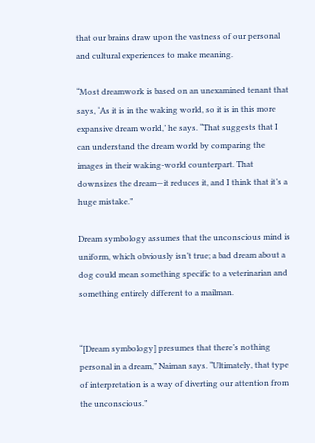that our brains draw upon the vastness of our personal and cultural experiences to make meaning.

“Most dreamwork is based on an unexamined tenant that says, ‘As it is in the waking world, so it is in this more expansive dream world,’ he says. “That suggests that I can understand the dream world by comparing the images in their waking-world counterpart. That downsizes the dream—it reduces it, and I think that it’s a huge mistake.”

Dream symbology assumes that the unconscious mind is uniform, which obviously isn’t true; a bad dream about a dog could mean something specific to a veterinarian and something entirely different to a mailman.


“[Dream symbology] presumes that there’s nothing personal in a dream,” Naiman says. “Ultimately, that type of interpretation is a way of diverting our attention from the unconscious.”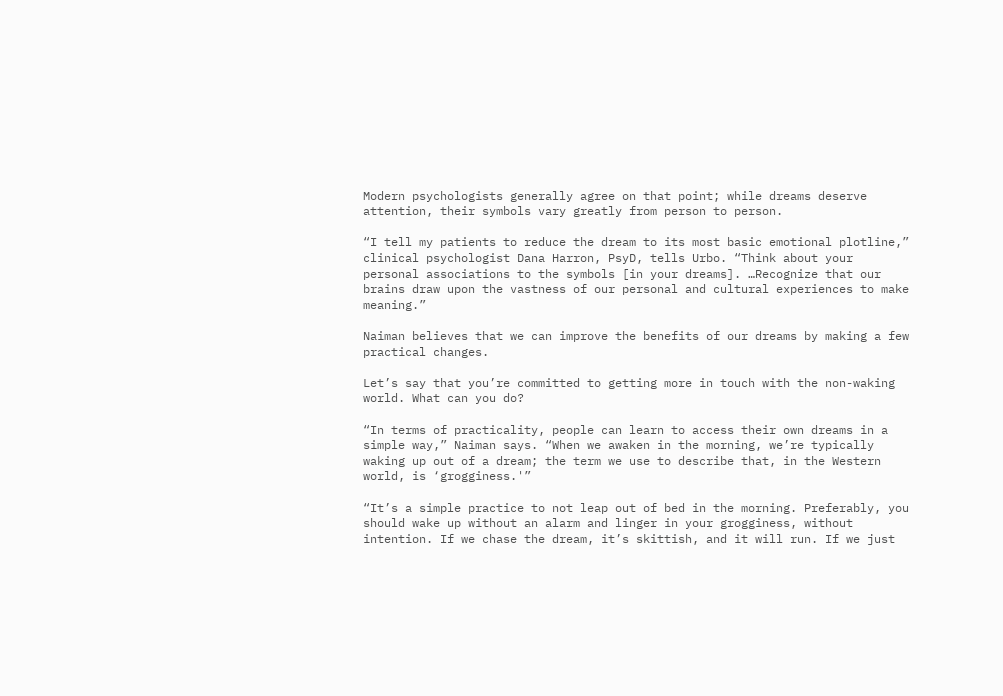Modern psychologists generally agree on that point; while dreams deserve attention, their symbols vary greatly from person to person.

“I tell my patients to reduce the dream to its most basic emotional plotline,” clinical psychologist Dana Harron, PsyD, tells Urbo. “Think about your personal associations to the symbols [in your dreams]. …Recognize that our brains draw upon the vastness of our personal and cultural experiences to make meaning.”

Naiman believes that we can improve the benefits of our dreams by making a few practical changes.

Let’s say that you’re committed to getting more in touch with the non-waking world. What can you do?

“In terms of practicality, people can learn to access their own dreams in a simple way,” Naiman says. “When we awaken in the morning, we’re typically waking up out of a dream; the term we use to describe that, in the Western world, is ‘grogginess.'”

“It’s a simple practice to not leap out of bed in the morning. Preferably, you should wake up without an alarm and linger in your grogginess, without intention. If we chase the dream, it’s skittish, and it will run. If we just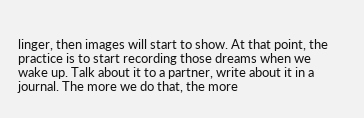linger, then images will start to show. At that point, the practice is to start recording those dreams when we wake up. Talk about it to a partner, write about it in a journal. The more we do that, the more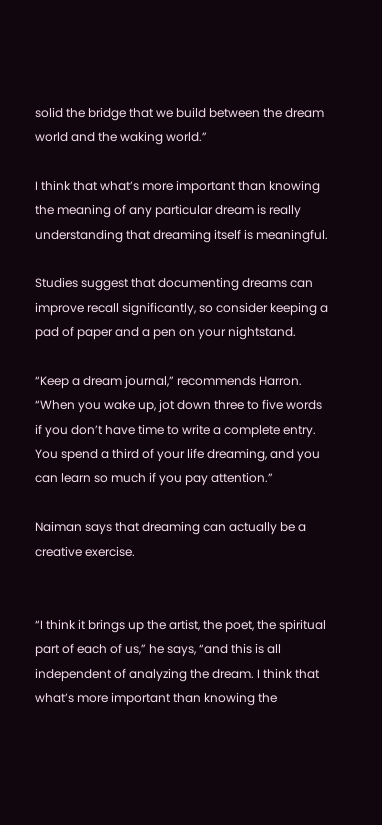solid the bridge that we build between the dream world and the waking world.”

I think that what’s more important than knowing the meaning of any particular dream is really understanding that dreaming itself is meaningful.

Studies suggest that documenting dreams can improve recall significantly, so consider keeping a pad of paper and a pen on your nightstand.

“Keep a dream journal,” recommends Harron. “When you wake up, jot down three to five words if you don’t have time to write a complete entry. You spend a third of your life dreaming, and you can learn so much if you pay attention.”

Naiman says that dreaming can actually be a creative exercise.


“I think it brings up the artist, the poet, the spiritual part of each of us,” he says, “and this is all independent of analyzing the dream. I think that what’s more important than knowing the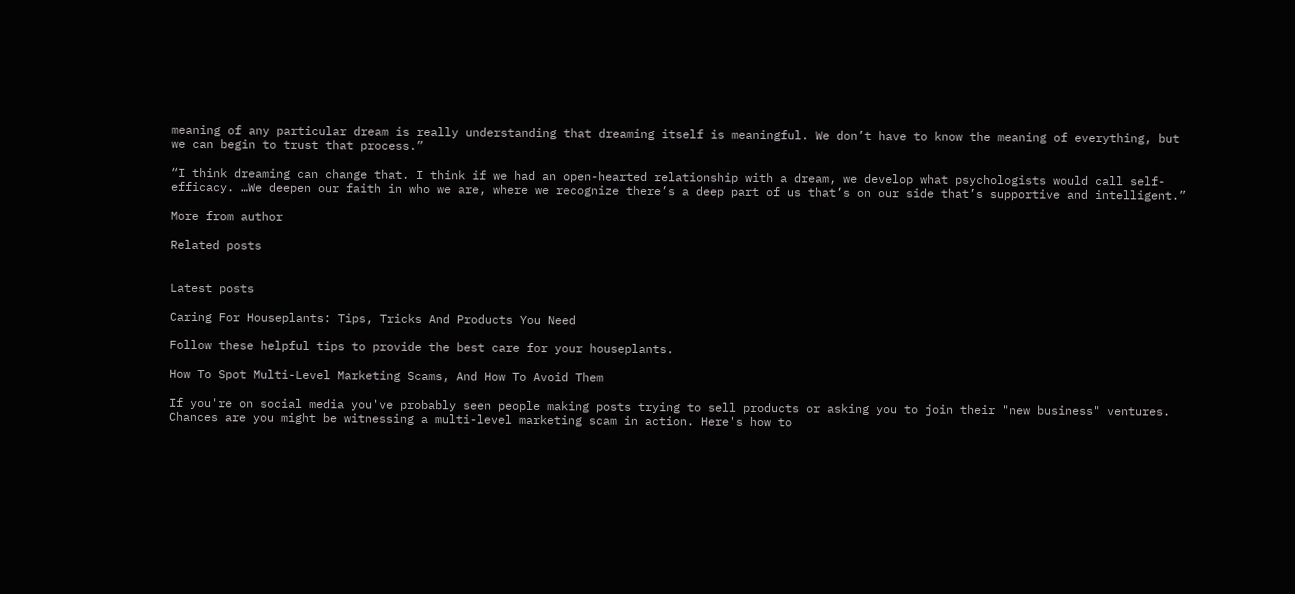meaning of any particular dream is really understanding that dreaming itself is meaningful. We don’t have to know the meaning of everything, but we can begin to trust that process.”

“I think dreaming can change that. I think if we had an open-hearted relationship with a dream, we develop what psychologists would call self-efficacy. …We deepen our faith in who we are, where we recognize there’s a deep part of us that’s on our side that’s supportive and intelligent.”

More from author

Related posts


Latest posts

Caring For Houseplants: Tips, Tricks And Products You Need

Follow these helpful tips to provide the best care for your houseplants.

How To Spot Multi-Level Marketing Scams, And How To Avoid Them

If you're on social media you've probably seen people making posts trying to sell products or asking you to join their "new business" ventures. Chances are you might be witnessing a multi-level marketing scam in action. Here's how to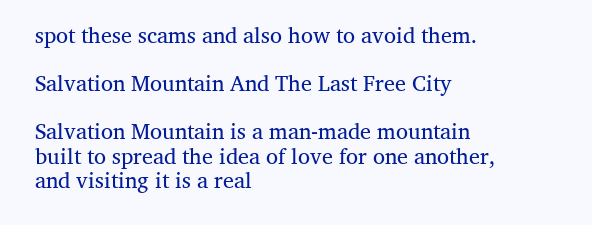spot these scams and also how to avoid them.

Salvation Mountain And The Last Free City

Salvation Mountain is a man-made mountain built to spread the idea of love for one another, and visiting it is a real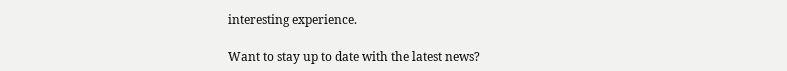interesting experience.

Want to stay up to date with the latest news?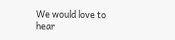We would love to hear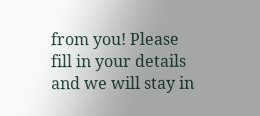from you! Please fill in your details and we will stay in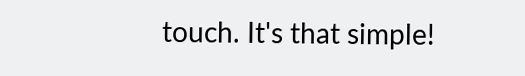touch. It's that simple!